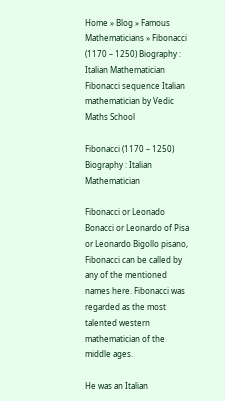Home » Blog » Famous Mathematicians » Fibonacci (1170 – 1250) Biography : Italian Mathematician
Fibonacci sequence Italian mathematician by Vedic Maths School

Fibonacci (1170 – 1250) Biography : Italian Mathematician

Fibonacci or Leonado Bonacci or Leonardo of Pisa or Leonardo Bigollo pisano, Fibonacci can be called by any of the mentioned names here. Fibonacci was regarded as the most talented western mathematician of the middle ages.

He was an Italian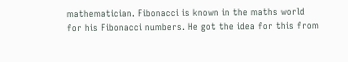mathematician. Fibonacci is known in the maths world for his Fibonacci numbers. He got the idea for this from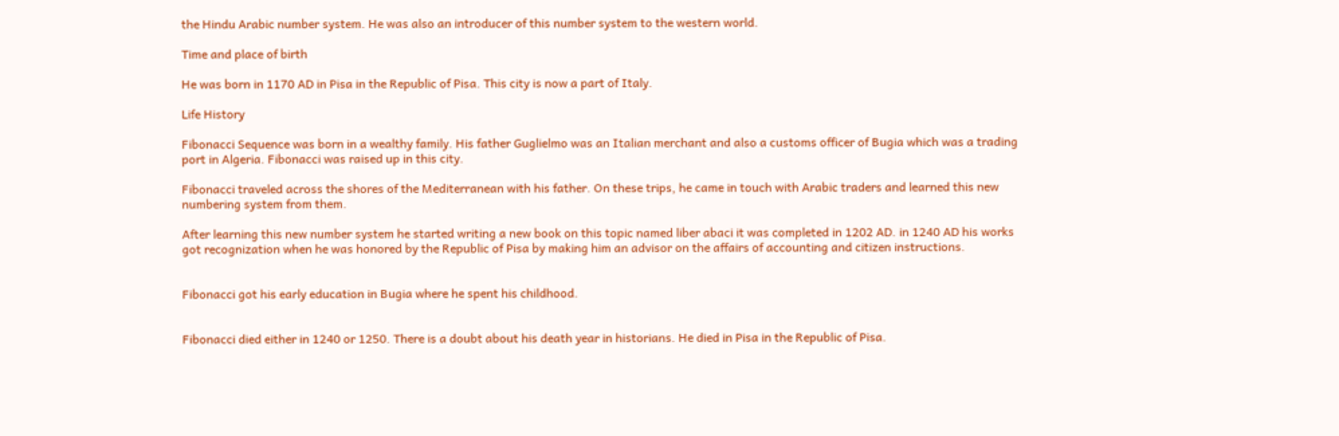the Hindu Arabic number system. He was also an introducer of this number system to the western world.

Time and place of birth

He was born in 1170 AD in Pisa in the Republic of Pisa. This city is now a part of Italy.

Life History

Fibonacci Sequence was born in a wealthy family. His father Guglielmo was an Italian merchant and also a customs officer of Bugia which was a trading port in Algeria. Fibonacci was raised up in this city.

Fibonacci traveled across the shores of the Mediterranean with his father. On these trips, he came in touch with Arabic traders and learned this new numbering system from them.

After learning this new number system he started writing a new book on this topic named liber abaci it was completed in 1202 AD. in 1240 AD his works got recognization when he was honored by the Republic of Pisa by making him an advisor on the affairs of accounting and citizen instructions.


Fibonacci got his early education in Bugia where he spent his childhood.


Fibonacci died either in 1240 or 1250. There is a doubt about his death year in historians. He died in Pisa in the Republic of Pisa.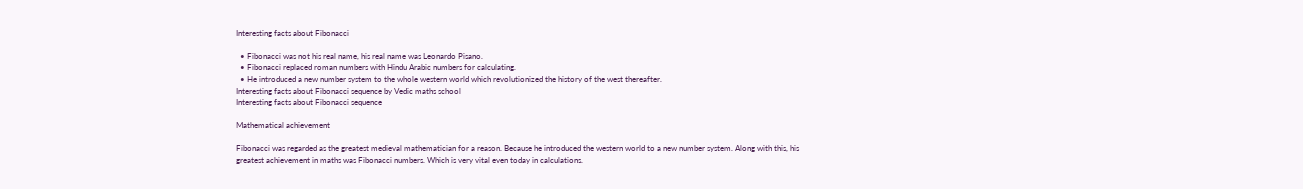Interesting facts about Fibonacci

  • Fibonacci was not his real name, his real name was Leonardo Pisano.
  • Fibonacci replaced roman numbers with Hindu Arabic numbers for calculating.
  • He introduced a new number system to the whole western world which revolutionized the history of the west thereafter.
Interesting facts about Fibonacci sequence by Vedic maths school
Interesting facts about Fibonacci sequence

Mathematical achievement

Fibonacci was regarded as the greatest medieval mathematician for a reason. Because he introduced the western world to a new number system. Along with this, his greatest achievement in maths was Fibonacci numbers. Which is very vital even today in calculations.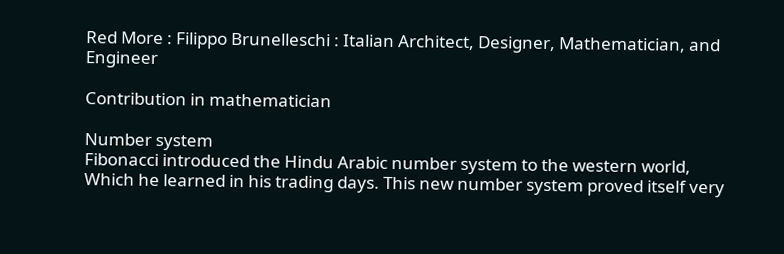Red More : Filippo Brunelleschi : Italian Architect, Designer, Mathematician, and Engineer

Contribution in mathematician

Number system
Fibonacci introduced the Hindu Arabic number system to the western world, Which he learned in his trading days. This new number system proved itself very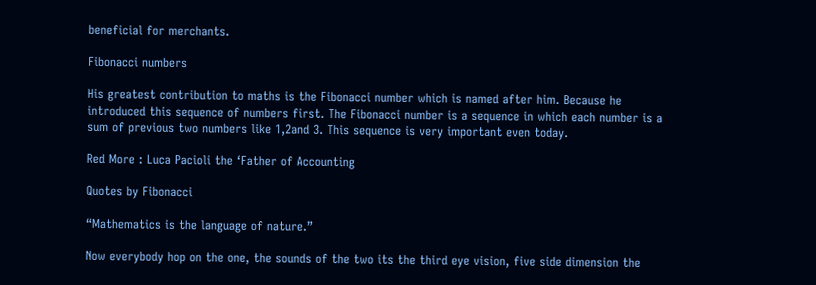beneficial for merchants.

Fibonacci numbers

His greatest contribution to maths is the Fibonacci number which is named after him. Because he introduced this sequence of numbers first. The Fibonacci number is a sequence in which each number is a sum of previous two numbers like 1,2and 3. This sequence is very important even today.

Red More : Luca Pacioli the ‘Father of Accounting

Quotes by Fibonacci

“Mathematics is the language of nature.”

Now everybody hop on the one, the sounds of the two its the third eye vision, five side dimension the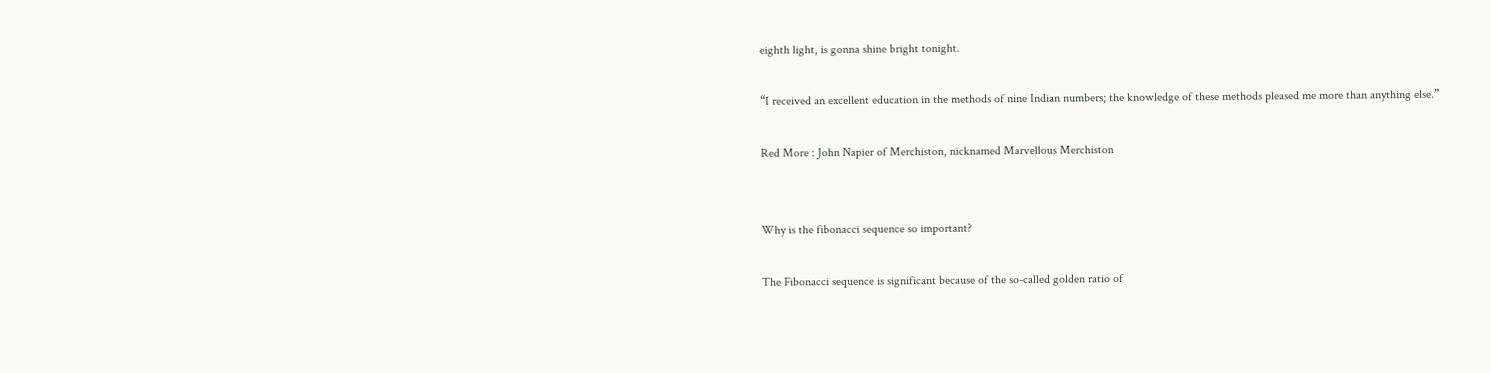eighth light, is gonna shine bright tonight.

“I received an excellent education in the methods of nine Indian numbers; the knowledge of these methods pleased me more than anything else.”

Red More : John Napier of Merchiston, nicknamed Marvellous Merchiston


Why is the fibonacci sequence so important?

The Fibonacci sequence is significant because of the so-called golden ratio of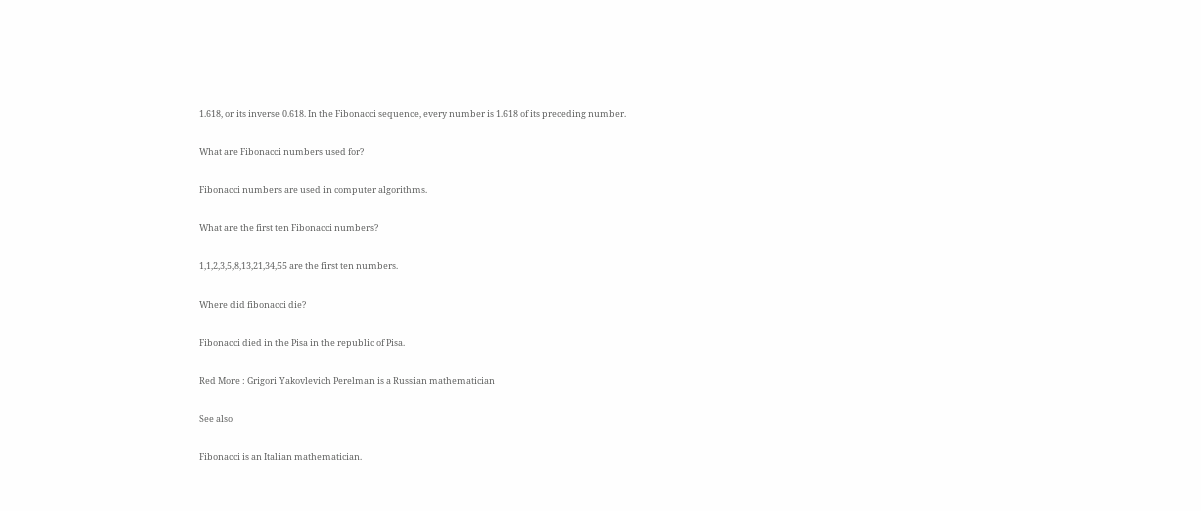1.618, or its inverse 0.618. In the Fibonacci sequence, every number is 1.618 of its preceding number.

What are Fibonacci numbers used for?

Fibonacci numbers are used in computer algorithms.

What are the first ten Fibonacci numbers?

1,1,2,3,5,8,13,21,34,55 are the first ten numbers.

Where did fibonacci die?

Fibonacci died in the Pisa in the republic of Pisa.

Red More : Grigori Yakovlevich Perelman is a Russian mathematician

See also

Fibonacci is an Italian mathematician.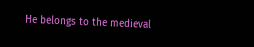He belongs to the medieval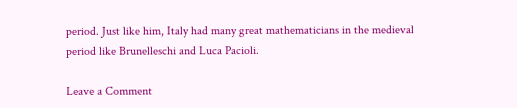period. Just like him, Italy had many great mathematicians in the medieval period like Brunelleschi and Luca Pacioli.

Leave a Comment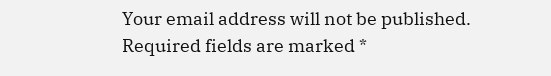Your email address will not be published. Required fields are marked *